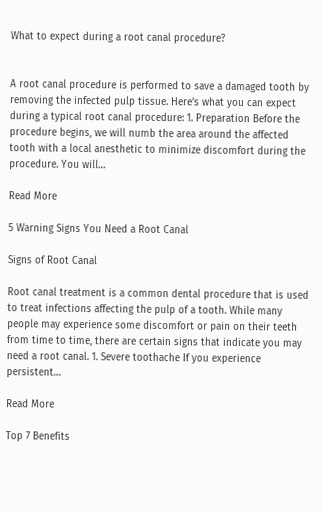What to expect during a root canal procedure?


A root canal procedure is performed to save a damaged tooth by removing the infected pulp tissue. Here’s what you can expect during a typical root canal procedure: 1. Preparation Before the procedure begins, we will numb the area around the affected tooth with a local anesthetic to minimize discomfort during the procedure. You will…

Read More

5 Warning Signs You Need a Root Canal

Signs of Root Canal

Root canal treatment is a common dental procedure that is used to treat infections affecting the pulp of a tooth. While many people may experience some discomfort or pain on their teeth from time to time, there are certain signs that indicate you may need a root canal. 1. Severe toothache If you experience persistent…

Read More

Top 7 Benefits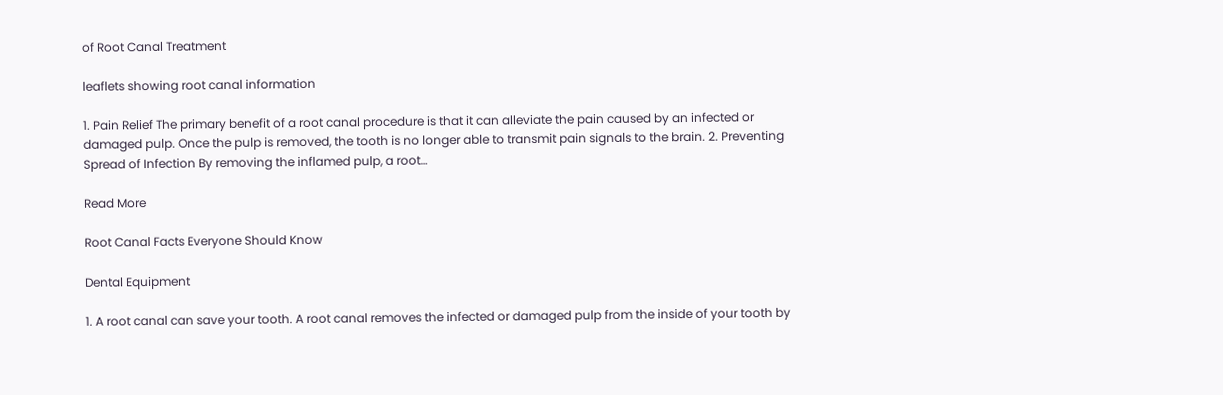of Root Canal Treatment

leaflets showing root canal information

1. Pain Relief The primary benefit of a root canal procedure is that it can alleviate the pain caused by an infected or damaged pulp. Once the pulp is removed, the tooth is no longer able to transmit pain signals to the brain. 2. Preventing Spread of Infection By removing the inflamed pulp, a root…

Read More

Root Canal Facts Everyone Should Know

Dental Equipment

1. A root canal can save your tooth. A root canal removes the infected or damaged pulp from the inside of your tooth by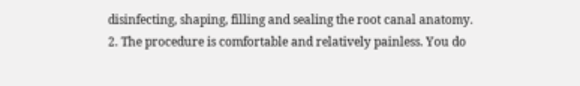disinfecting, shaping, filling and sealing the root canal anatomy. 2. The procedure is comfortable and relatively painless. You do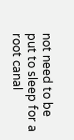not need to be put to sleep for a root canal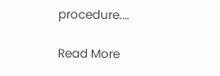procedure.…

Read More